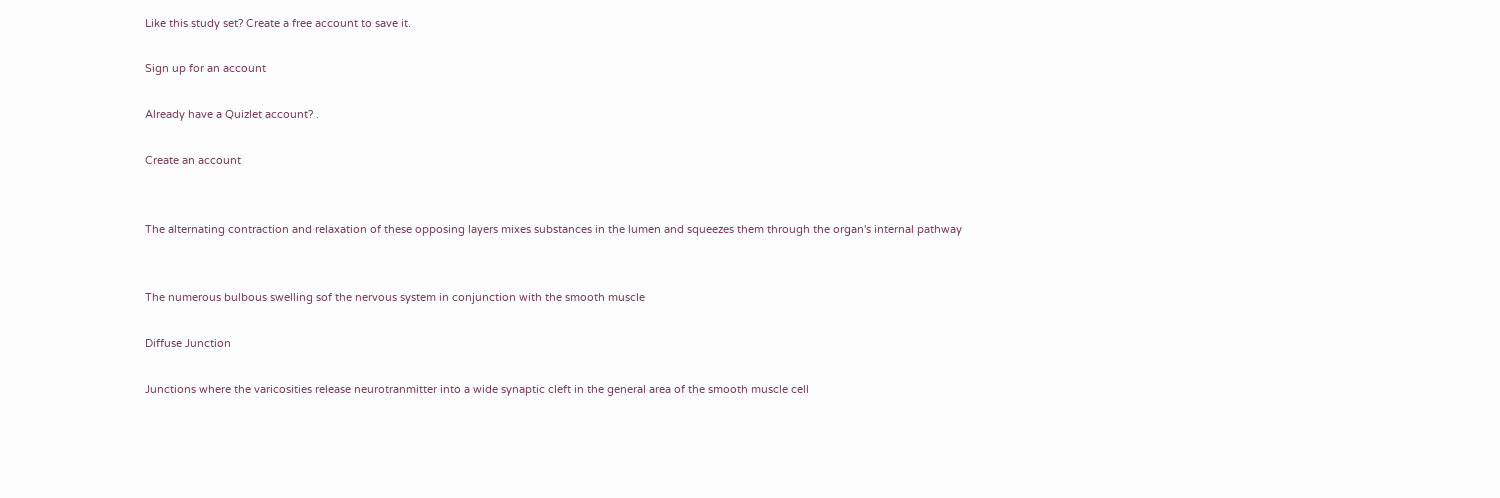Like this study set? Create a free account to save it.

Sign up for an account

Already have a Quizlet account? .

Create an account


The alternating contraction and relaxation of these opposing layers mixes substances in the lumen and squeezes them through the organ's internal pathway


The numerous bulbous swelling sof the nervous system in conjunction with the smooth muscle

Diffuse Junction

Junctions where the varicosities release neurotranmitter into a wide synaptic cleft in the general area of the smooth muscle cell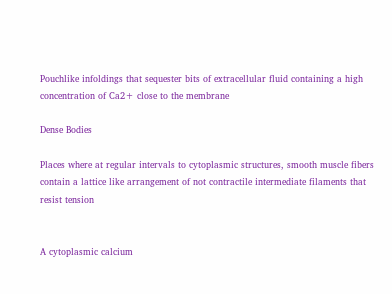Pouchlike infoldings that sequester bits of extracellular fluid containing a high concentration of Ca2+ close to the membrane

Dense Bodies

Places where at regular intervals to cytoplasmic structures, smooth muscle fibers contain a lattice like arrangement of not contractile intermediate filaments that resist tension


A cytoplasmic calcium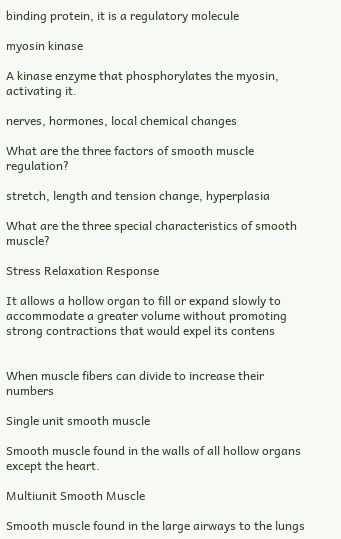binding protein, it is a regulatory molecule

myosin kinase

A kinase enzyme that phosphorylates the myosin, activating it.

nerves, hormones, local chemical changes

What are the three factors of smooth muscle regulation?

stretch, length and tension change, hyperplasia

What are the three special characteristics of smooth muscle?

Stress Relaxation Response

It allows a hollow organ to fill or expand slowly to accommodate a greater volume without promoting strong contractions that would expel its contens


When muscle fibers can divide to increase their numbers

Single unit smooth muscle

Smooth muscle found in the walls of all hollow organs except the heart.

Multiunit Smooth Muscle

Smooth muscle found in the large airways to the lungs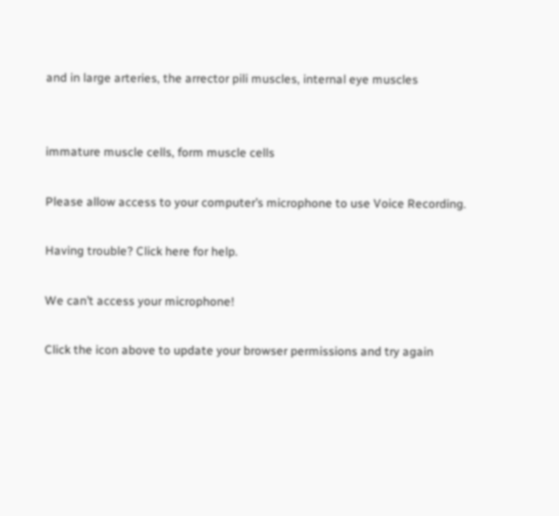and in large arteries, the arrector pili muscles, internal eye muscles


immature muscle cells, form muscle cells

Please allow access to your computer’s microphone to use Voice Recording.

Having trouble? Click here for help.

We can’t access your microphone!

Click the icon above to update your browser permissions and try again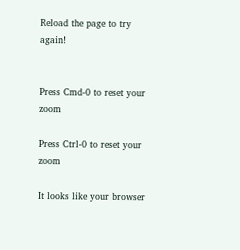Reload the page to try again!


Press Cmd-0 to reset your zoom

Press Ctrl-0 to reset your zoom

It looks like your browser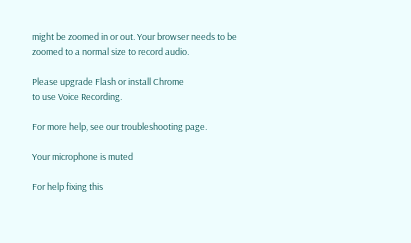might be zoomed in or out. Your browser needs to be zoomed to a normal size to record audio.

Please upgrade Flash or install Chrome
to use Voice Recording.

For more help, see our troubleshooting page.

Your microphone is muted

For help fixing this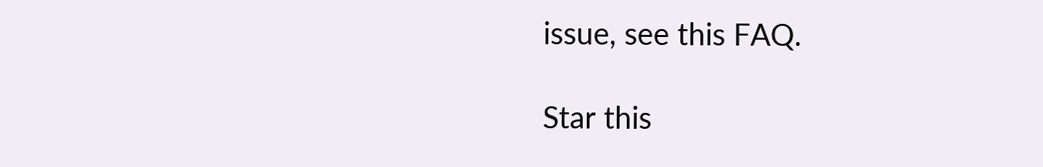issue, see this FAQ.

Star this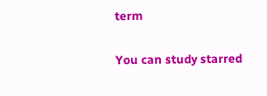term

You can study starred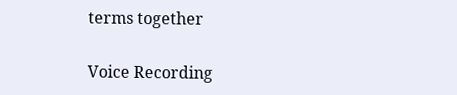terms together

Voice Recording